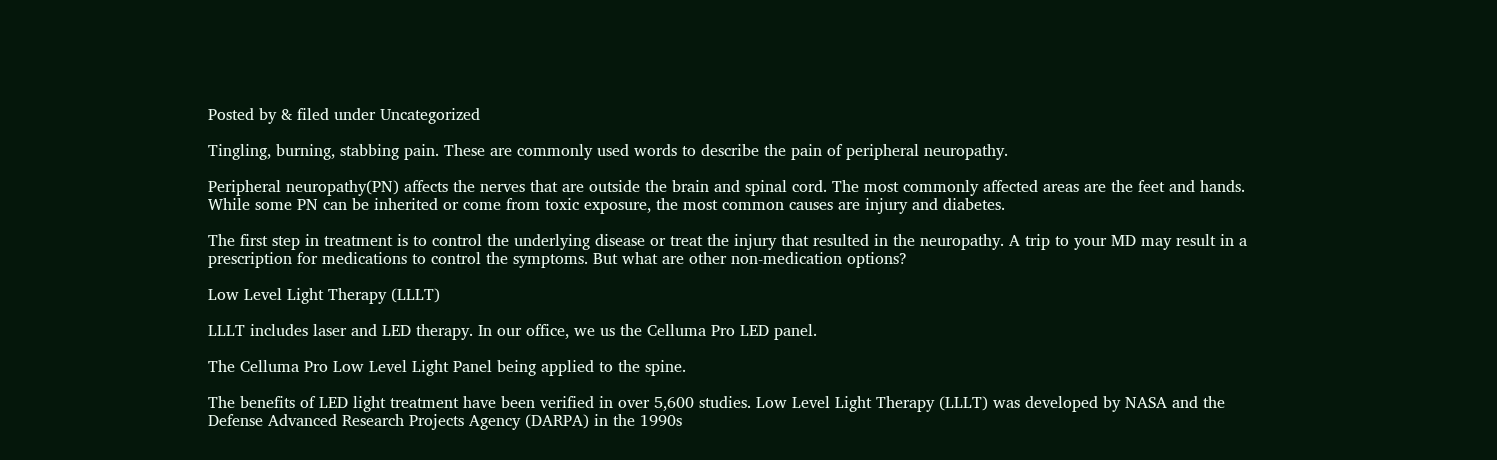Posted by & filed under Uncategorized

Tingling, burning, stabbing pain. These are commonly used words to describe the pain of peripheral neuropathy.

Peripheral neuropathy(PN) affects the nerves that are outside the brain and spinal cord. The most commonly affected areas are the feet and hands. While some PN can be inherited or come from toxic exposure, the most common causes are injury and diabetes.

The first step in treatment is to control the underlying disease or treat the injury that resulted in the neuropathy. A trip to your MD may result in a prescription for medications to control the symptoms. But what are other non-medication options?

Low Level Light Therapy (LLLT)

LLLT includes laser and LED therapy. In our office, we us the Celluma Pro LED panel.

The Celluma Pro Low Level Light Panel being applied to the spine.

The benefits of LED light treatment have been verified in over 5,600 studies. Low Level Light Therapy (LLLT) was developed by NASA and the Defense Advanced Research Projects Agency (DARPA) in the 1990s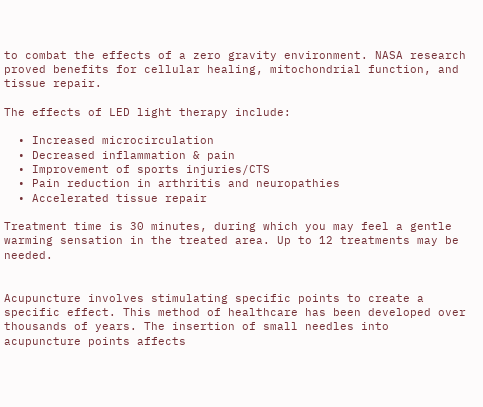to combat the effects of a zero gravity environment. NASA research proved benefits for cellular healing, mitochondrial function, and tissue repair.

The effects of LED light therapy include:

  • Increased microcirculation
  • Decreased inflammation & pain
  • Improvement of sports injuries/CTS
  • Pain reduction in arthritis and neuropathies
  • Accelerated tissue repair

Treatment time is 30 minutes, during which you may feel a gentle warming sensation in the treated area. Up to 12 treatments may be needed.


Acupuncture involves stimulating specific points to create a specific effect. This method of healthcare has been developed over thousands of years. The insertion of small needles into acupuncture points affects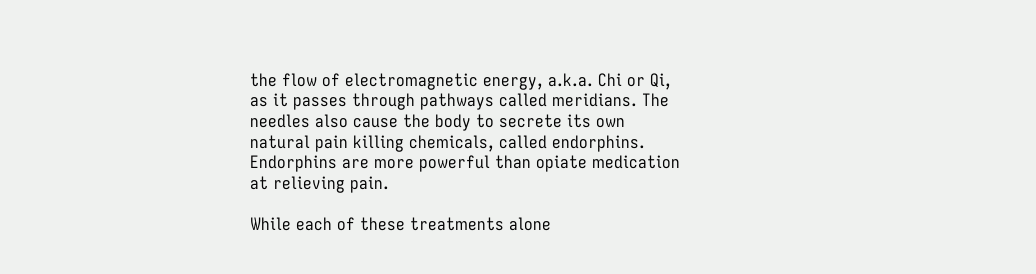the flow of electromagnetic energy, a.k.a. Chi or Qi, as it passes through pathways called meridians. The needles also cause the body to secrete its own natural pain killing chemicals, called endorphins. Endorphins are more powerful than opiate medication at relieving pain.

While each of these treatments alone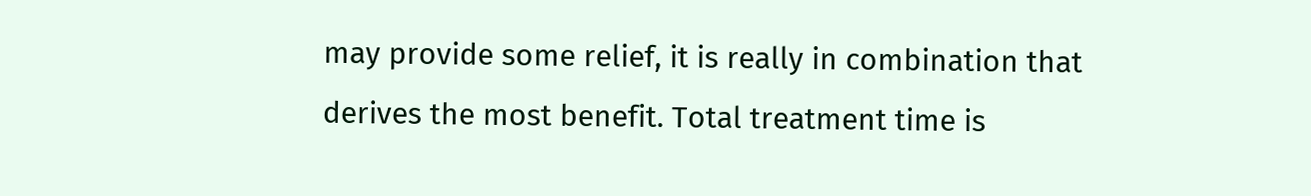may provide some relief, it is really in combination that derives the most benefit. Total treatment time is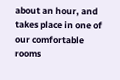about an hour, and takes place in one of our comfortable rooms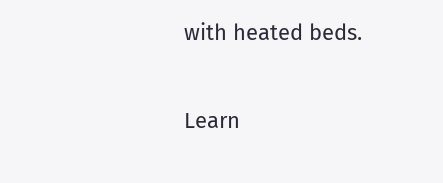with heated beds.

Learn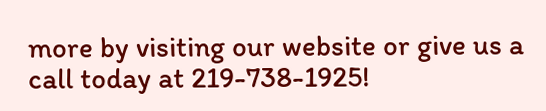more by visiting our website or give us a call today at 219-738-1925!